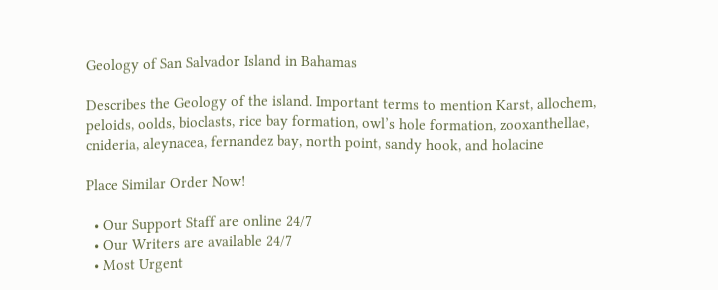Geology of San Salvador Island in Bahamas

Describes the Geology of the island. Important terms to mention Karst, allochem, peloids, oolds, bioclasts, rice bay formation, owl’s hole formation, zooxanthellae, cnideria, aleynacea, fernandez bay, north point, sandy hook, and holacine

Place Similar Order Now!

  • Our Support Staff are online 24/7
  • Our Writers are available 24/7
  • Most Urgent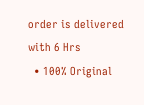order is delivered with 6 Hrs
  • 100% Original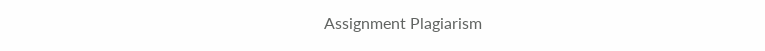Assignment Plagiarism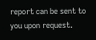report can be sent to you upon request.